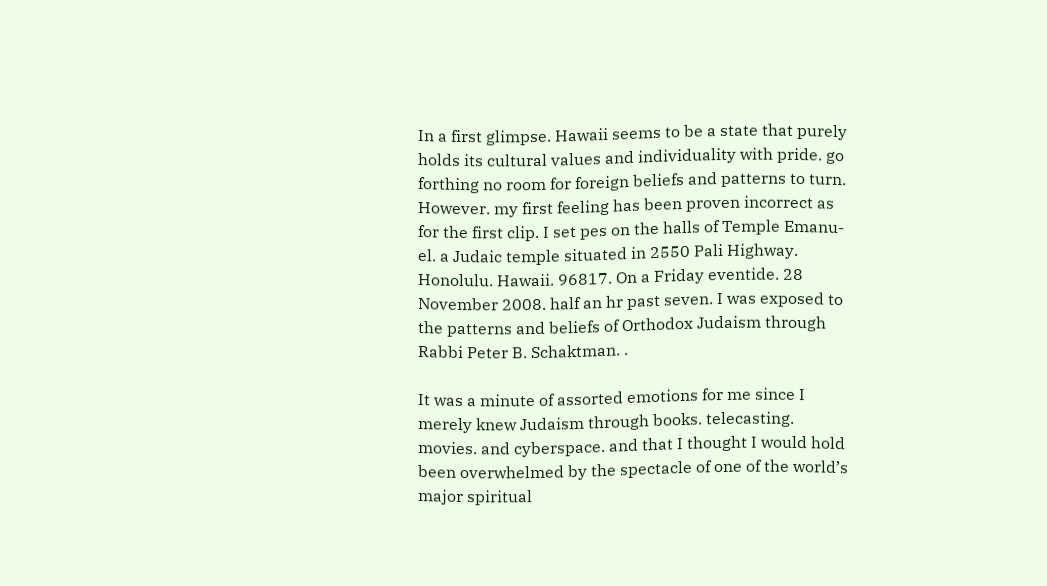In a first glimpse. Hawaii seems to be a state that purely holds its cultural values and individuality with pride. go forthing no room for foreign beliefs and patterns to turn. However. my first feeling has been proven incorrect as for the first clip. I set pes on the halls of Temple Emanu-el. a Judaic temple situated in 2550 Pali Highway. Honolulu. Hawaii. 96817. On a Friday eventide. 28 November 2008. half an hr past seven. I was exposed to the patterns and beliefs of Orthodox Judaism through Rabbi Peter B. Schaktman. .

It was a minute of assorted emotions for me since I merely knew Judaism through books. telecasting. movies. and cyberspace. and that I thought I would hold been overwhelmed by the spectacle of one of the world’s major spiritual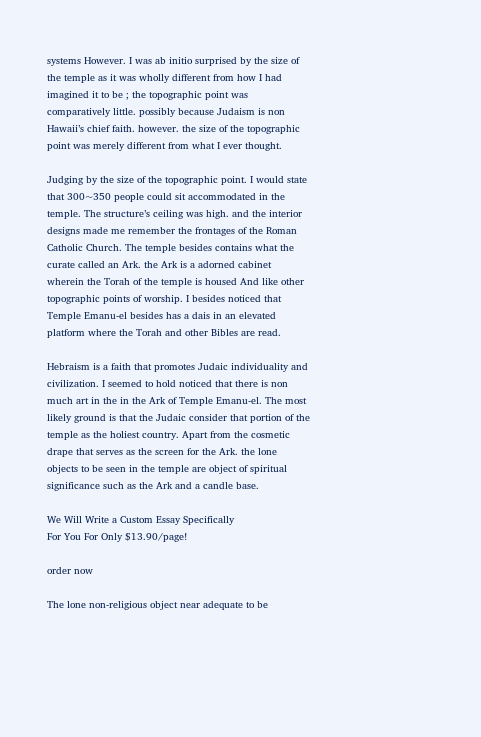systems However. I was ab initio surprised by the size of the temple as it was wholly different from how I had imagined it to be ; the topographic point was comparatively little. possibly because Judaism is non Hawaii’s chief faith. however. the size of the topographic point was merely different from what I ever thought.

Judging by the size of the topographic point. I would state that 300~350 people could sit accommodated in the temple. The structure’s ceiling was high. and the interior designs made me remember the frontages of the Roman Catholic Church. The temple besides contains what the curate called an Ark. the Ark is a adorned cabinet wherein the Torah of the temple is housed And like other topographic points of worship. I besides noticed that Temple Emanu-el besides has a dais in an elevated platform where the Torah and other Bibles are read.

Hebraism is a faith that promotes Judaic individuality and civilization. I seemed to hold noticed that there is non much art in the in the Ark of Temple Emanu-el. The most likely ground is that the Judaic consider that portion of the temple as the holiest country. Apart from the cosmetic drape that serves as the screen for the Ark. the lone objects to be seen in the temple are object of spiritual significance such as the Ark and a candle base.

We Will Write a Custom Essay Specifically
For You For Only $13.90/page!

order now

The lone non-religious object near adequate to be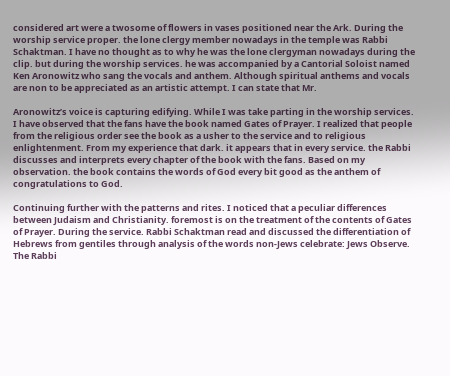considered art were a twosome of flowers in vases positioned near the Ark. During the worship service proper. the lone clergy member nowadays in the temple was Rabbi Schaktman. I have no thought as to why he was the lone clergyman nowadays during the clip. but during the worship services. he was accompanied by a Cantorial Soloist named Ken Aronowitz who sang the vocals and anthem. Although spiritual anthems and vocals are non to be appreciated as an artistic attempt. I can state that Mr.

Aronowitz’s voice is capturing edifying. While I was take parting in the worship services. I have observed that the fans have the book named Gates of Prayer. I realized that people from the religious order see the book as a usher to the service and to religious enlightenment. From my experience that dark. it appears that in every service. the Rabbi discusses and interprets every chapter of the book with the fans. Based on my observation. the book contains the words of God every bit good as the anthem of congratulations to God.

Continuing further with the patterns and rites. I noticed that a peculiar differences between Judaism and Christianity. foremost is on the treatment of the contents of Gates of Prayer. During the service. Rabbi Schaktman read and discussed the differentiation of Hebrews from gentiles through analysis of the words non-Jews celebrate: Jews Observe. The Rabbi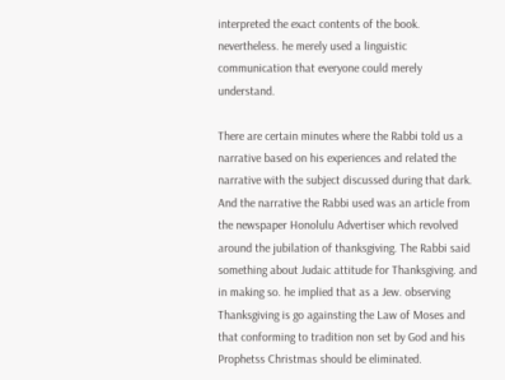interpreted the exact contents of the book. nevertheless. he merely used a linguistic communication that everyone could merely understand.

There are certain minutes where the Rabbi told us a narrative based on his experiences and related the narrative with the subject discussed during that dark. And the narrative the Rabbi used was an article from the newspaper Honolulu Advertiser which revolved around the jubilation of thanksgiving. The Rabbi said something about Judaic attitude for Thanksgiving. and in making so. he implied that as a Jew. observing Thanksgiving is go againsting the Law of Moses and that conforming to tradition non set by God and his Prophetss Christmas should be eliminated.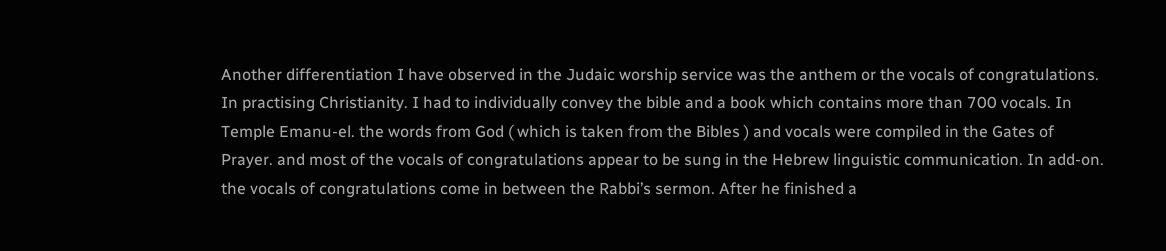Another differentiation I have observed in the Judaic worship service was the anthem or the vocals of congratulations. In practising Christianity. I had to individually convey the bible and a book which contains more than 700 vocals. In Temple Emanu-el. the words from God ( which is taken from the Bibles ) and vocals were compiled in the Gates of Prayer. and most of the vocals of congratulations appear to be sung in the Hebrew linguistic communication. In add-on. the vocals of congratulations come in between the Rabbi’s sermon. After he finished a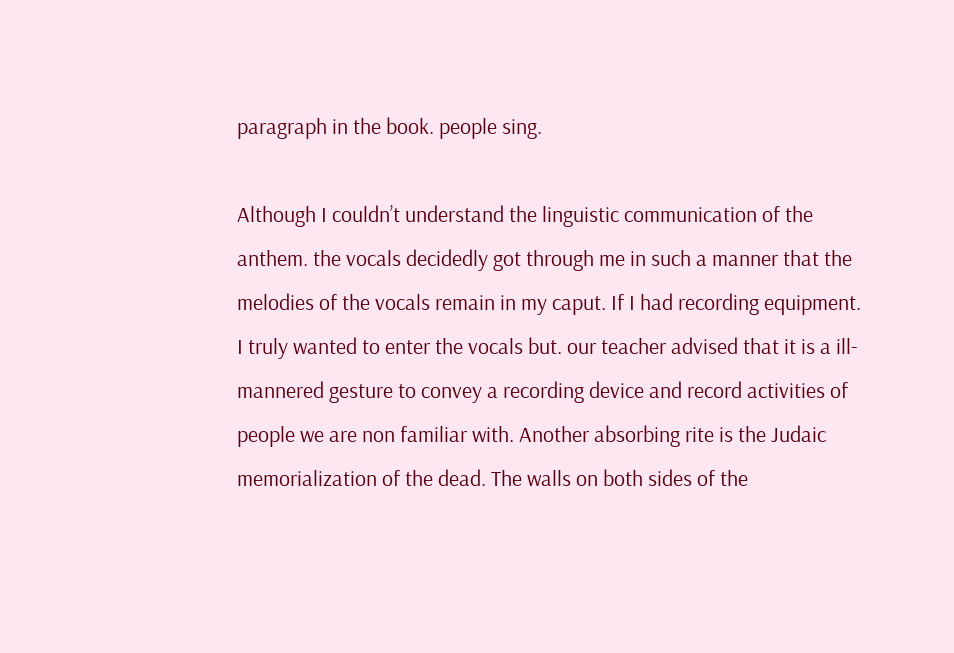paragraph in the book. people sing.

Although I couldn’t understand the linguistic communication of the anthem. the vocals decidedly got through me in such a manner that the melodies of the vocals remain in my caput. If I had recording equipment. I truly wanted to enter the vocals but. our teacher advised that it is a ill-mannered gesture to convey a recording device and record activities of people we are non familiar with. Another absorbing rite is the Judaic memorialization of the dead. The walls on both sides of the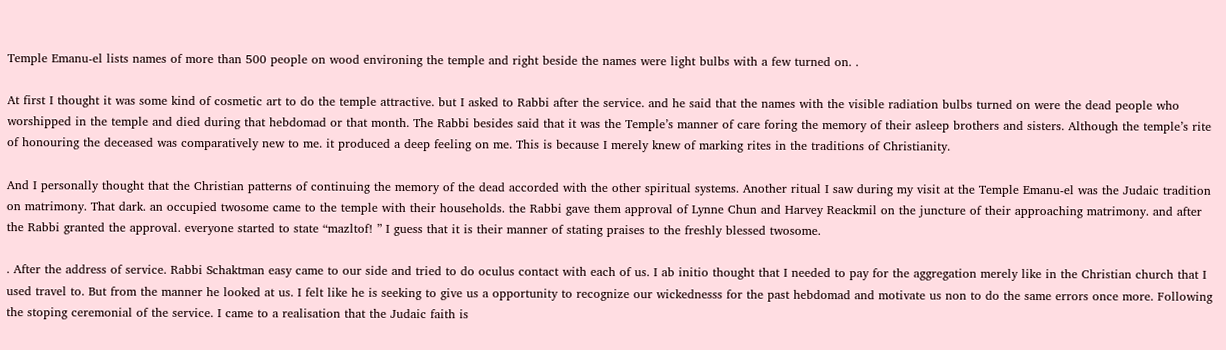Temple Emanu-el lists names of more than 500 people on wood environing the temple and right beside the names were light bulbs with a few turned on. .

At first I thought it was some kind of cosmetic art to do the temple attractive. but I asked to Rabbi after the service. and he said that the names with the visible radiation bulbs turned on were the dead people who worshipped in the temple and died during that hebdomad or that month. The Rabbi besides said that it was the Temple’s manner of care foring the memory of their asleep brothers and sisters. Although the temple’s rite of honouring the deceased was comparatively new to me. it produced a deep feeling on me. This is because I merely knew of marking rites in the traditions of Christianity.

And I personally thought that the Christian patterns of continuing the memory of the dead accorded with the other spiritual systems. Another ritual I saw during my visit at the Temple Emanu-el was the Judaic tradition on matrimony. That dark. an occupied twosome came to the temple with their households. the Rabbi gave them approval of Lynne Chun and Harvey Reackmil on the juncture of their approaching matrimony. and after the Rabbi granted the approval. everyone started to state “mazltof! ” I guess that it is their manner of stating praises to the freshly blessed twosome.

. After the address of service. Rabbi Schaktman easy came to our side and tried to do oculus contact with each of us. I ab initio thought that I needed to pay for the aggregation merely like in the Christian church that I used travel to. But from the manner he looked at us. I felt like he is seeking to give us a opportunity to recognize our wickednesss for the past hebdomad and motivate us non to do the same errors once more. Following the stoping ceremonial of the service. I came to a realisation that the Judaic faith is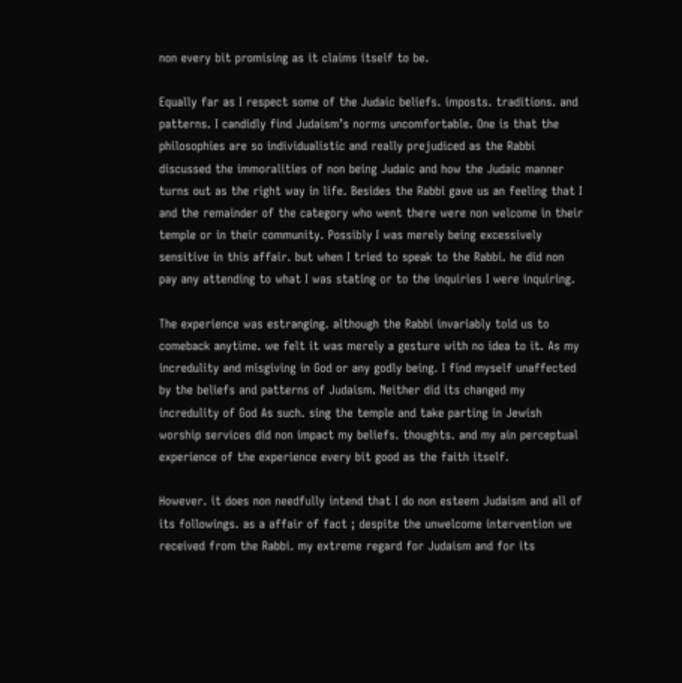non every bit promising as it claims itself to be.

Equally far as I respect some of the Judaic beliefs. imposts. traditions. and patterns. I candidly find Judaism’s norms uncomfortable. One is that the philosophies are so individualistic and really prejudiced as the Rabbi discussed the immoralities of non being Judaic and how the Judaic manner turns out as the right way in life. Besides the Rabbi gave us an feeling that I and the remainder of the category who went there were non welcome in their temple or in their community. Possibly I was merely being excessively sensitive in this affair. but when I tried to speak to the Rabbi. he did non pay any attending to what I was stating or to the inquiries I were inquiring.

The experience was estranging. although the Rabbi invariably told us to comeback anytime. we felt it was merely a gesture with no idea to it. As my incredulity and misgiving in God or any godly being. I find myself unaffected by the beliefs and patterns of Judaism. Neither did its changed my incredulity of God As such. sing the temple and take parting in Jewish worship services did non impact my beliefs. thoughts. and my ain perceptual experience of the experience every bit good as the faith itself.

However. it does non needfully intend that I do non esteem Judaism and all of its followings. as a affair of fact ; despite the unwelcome intervention we received from the Rabbi. my extreme regard for Judaism and for its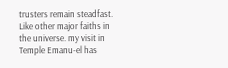trusters remain steadfast. Like other major faiths in the universe. my visit in Temple Emanu-el has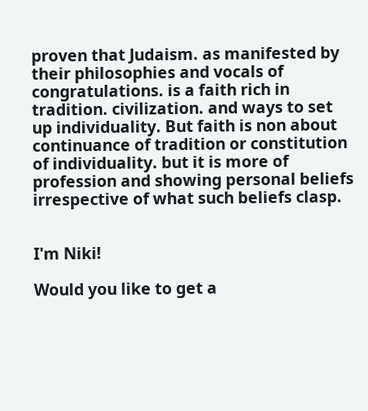proven that Judaism. as manifested by their philosophies and vocals of congratulations. is a faith rich in tradition. civilization. and ways to set up individuality. But faith is non about continuance of tradition or constitution of individuality. but it is more of profession and showing personal beliefs irrespective of what such beliefs clasp.


I'm Niki!

Would you like to get a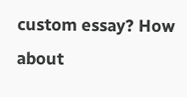custom essay? How about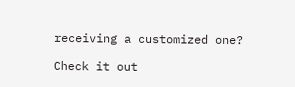receiving a customized one?

Check it out